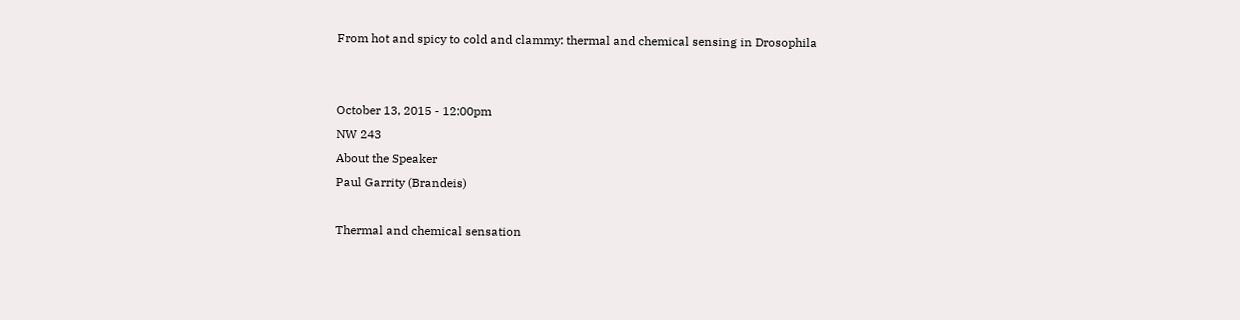From hot and spicy to cold and clammy: thermal and chemical sensing in Drosophila


October 13, 2015 - 12:00pm
NW 243
About the Speaker
Paul Garrity (Brandeis)

Thermal and chemical sensation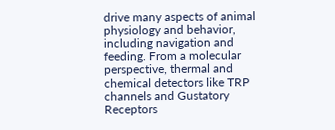drive many aspects of animal physiology and behavior, including navigation and feeding. From a molecular perspective, thermal and chemical detectors like TRP channels and Gustatory Receptors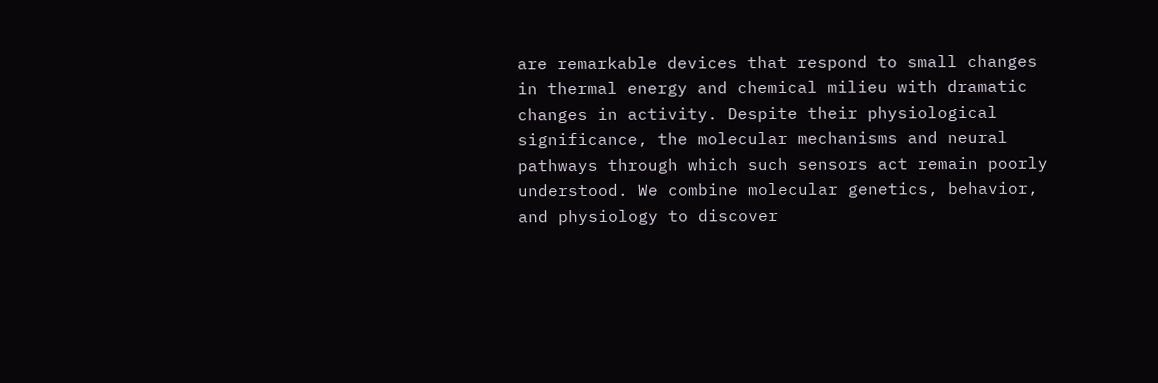are remarkable devices that respond to small changes in thermal energy and chemical milieu with dramatic changes in activity. Despite their physiological significance, the molecular mechanisms and neural pathways through which such sensors act remain poorly understood. We combine molecular genetics, behavior, and physiology to discover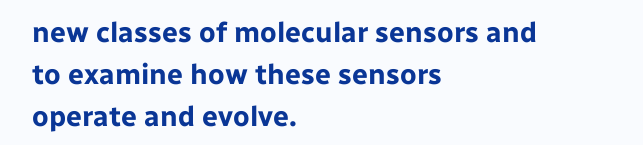new classes of molecular sensors and to examine how these sensors operate and evolve.